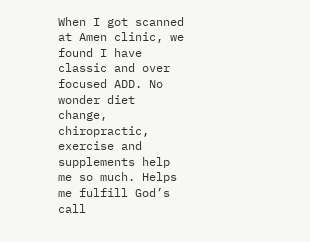When I got scanned at Amen clinic, we found I have classic and over focused ADD. No wonder diet change, chiropractic, exercise and supplements help me so much. Helps me fulfill God’s call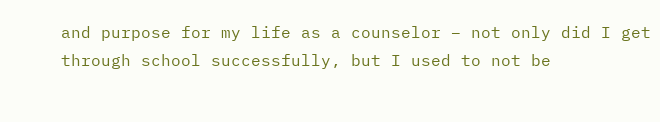and purpose for my life as a counselor – not only did I get through school successfully, but I used to not be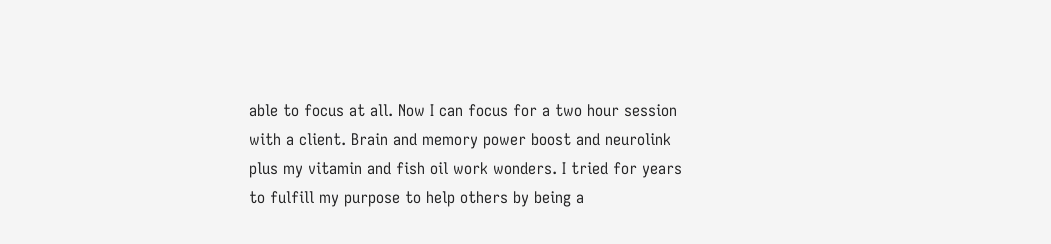able to focus at all. Now I can focus for a two hour session with a client. Brain and memory power boost and neurolink plus my vitamin and fish oil work wonders. I tried for years to fulfill my purpose to help others by being a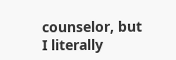counselor, but I literally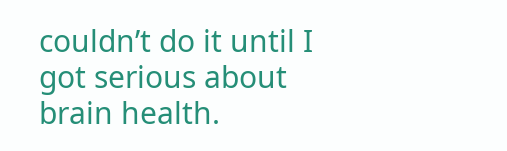couldn’t do it until I got serious about brain health.